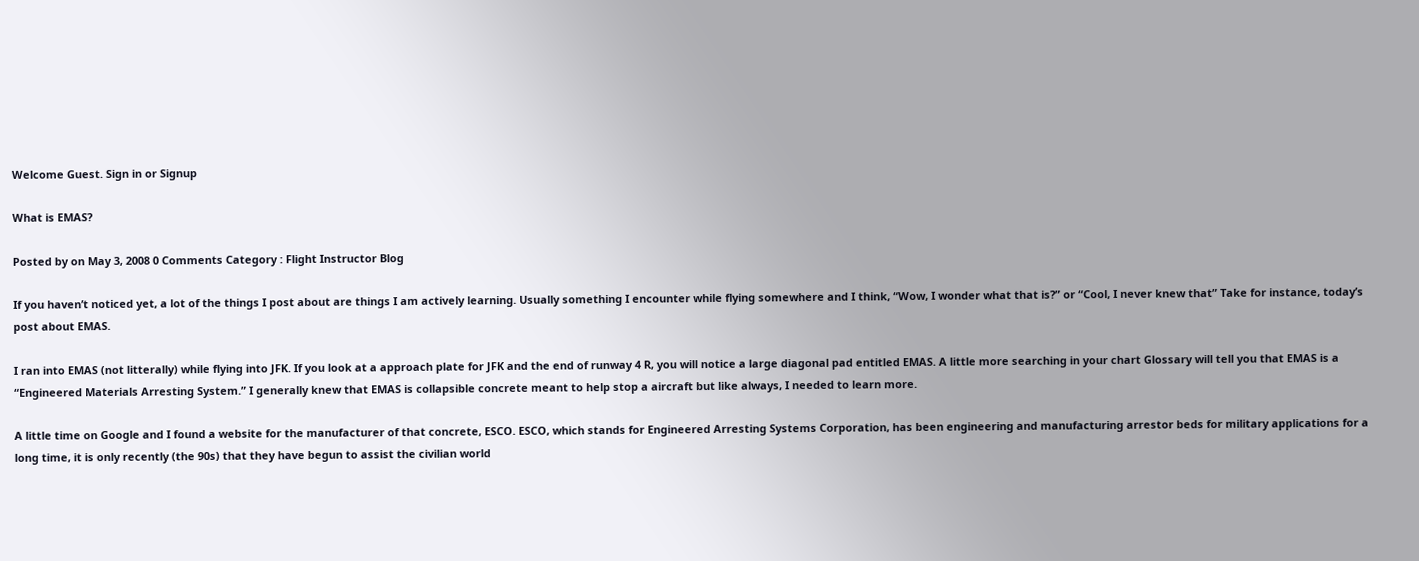Welcome Guest. Sign in or Signup

What is EMAS?

Posted by on May 3, 2008 0 Comments Category : Flight Instructor Blog

If you haven’t noticed yet, a lot of the things I post about are things I am actively learning. Usually something I encounter while flying somewhere and I think, “Wow, I wonder what that is?” or “Cool, I never knew that” Take for instance, today’s post about EMAS.

I ran into EMAS (not litterally) while flying into JFK. If you look at a approach plate for JFK and the end of runway 4 R, you will notice a large diagonal pad entitled EMAS. A little more searching in your chart Glossary will tell you that EMAS is a “Engineered Materials Arresting System.” I generally knew that EMAS is collapsible concrete meant to help stop a aircraft but like always, I needed to learn more.

A little time on Google and I found a website for the manufacturer of that concrete, ESCO. ESCO, which stands for Engineered Arresting Systems Corporation, has been engineering and manufacturing arrestor beds for military applications for a long time, it is only recently (the 90s) that they have begun to assist the civilian world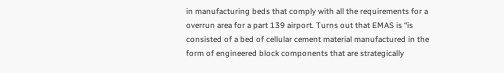in manufacturing beds that comply with all the requirements for a overrun area for a part 139 airport. Turns out that EMAS is “is consisted of a bed of cellular cement material manufactured in the form of engineered block components that are strategically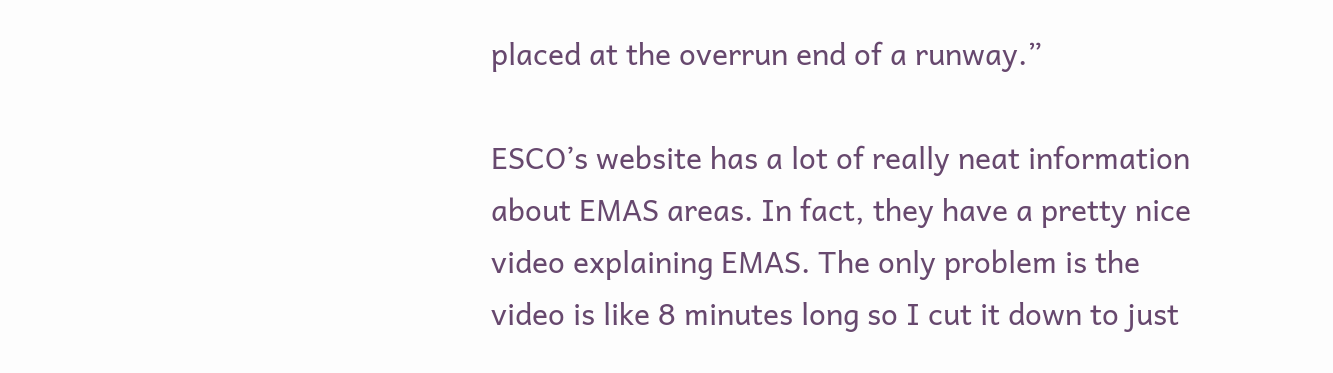placed at the overrun end of a runway.”

ESCO’s website has a lot of really neat information about EMAS areas. In fact, they have a pretty nice video explaining EMAS. The only problem is the video is like 8 minutes long so I cut it down to just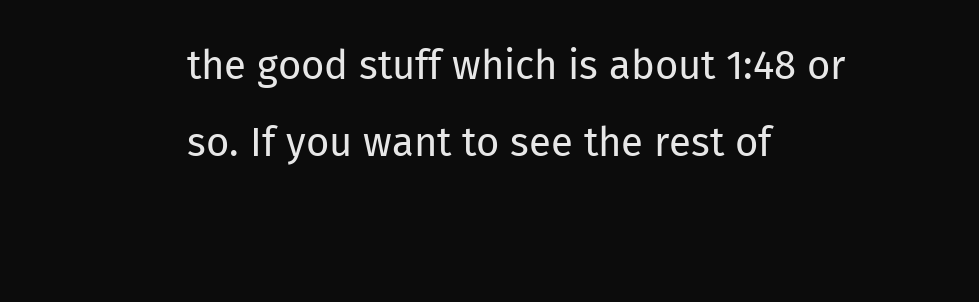the good stuff which is about 1:48 or so. If you want to see the rest of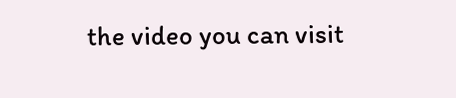the video you can visit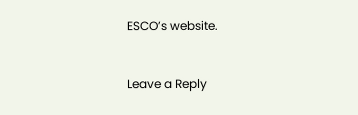ESCO’s website.


Leave a Reply